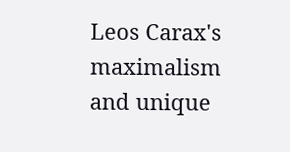Leos Carax's maximalism and unique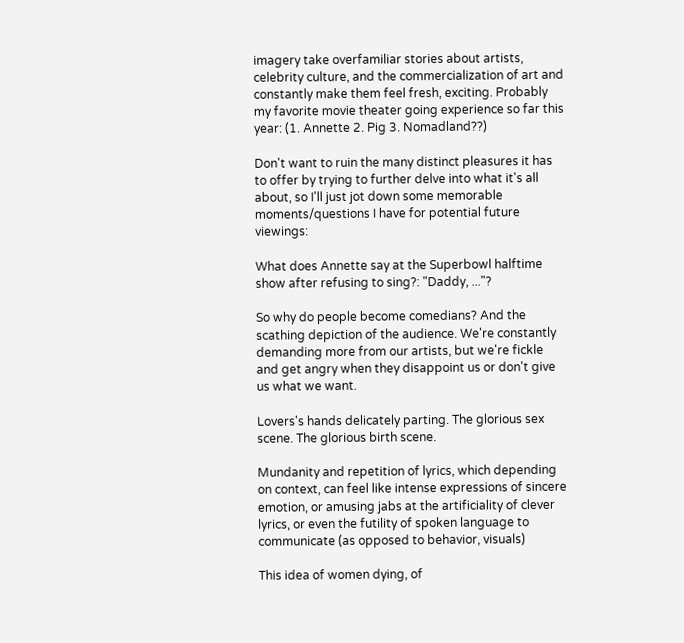imagery take overfamiliar stories about artists, celebrity culture, and the commercialization of art and constantly make them feel fresh, exciting. Probably my favorite movie theater going experience so far this year: (1. Annette 2. Pig 3. Nomadland??)

Don't want to ruin the many distinct pleasures it has to offer by trying to further delve into what it's all about, so I'll just jot down some memorable moments/questions I have for potential future viewings:

What does Annette say at the Superbowl halftime show after refusing to sing?: "Daddy, ..."?

So why do people become comedians? And the scathing depiction of the audience. We're constantly demanding more from our artists, but we're fickle and get angry when they disappoint us or don't give us what we want.

Lovers's hands delicately parting. The glorious sex scene. The glorious birth scene.

Mundanity and repetition of lyrics, which depending on context, can feel like intense expressions of sincere emotion, or amusing jabs at the artificiality of clever lyrics, or even the futility of spoken language to communicate (as opposed to behavior, visuals)

This idea of women dying, of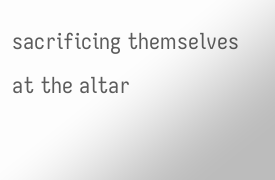sacrificing themselves at the altar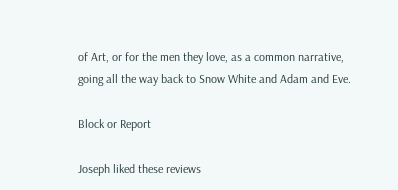of Art, or for the men they love, as a common narrative, going all the way back to Snow White and Adam and Eve.

Block or Report

Joseph liked these reviews